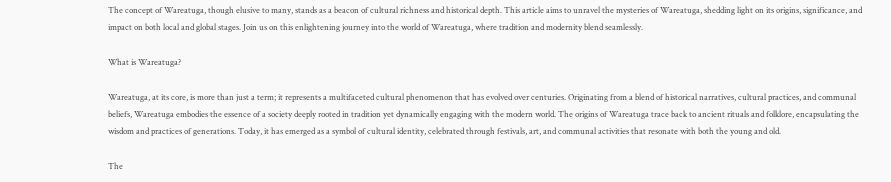The concept of Wareatuga, though elusive to many, stands as a beacon of cultural richness and historical depth. This article aims to unravel the mysteries of Wareatuga, shedding light on its origins, significance, and impact on both local and global stages. Join us on this enlightening journey into the world of Wareatuga, where tradition and modernity blend seamlessly.

What is Wareatuga?

Wareatuga, at its core, is more than just a term; it represents a multifaceted cultural phenomenon that has evolved over centuries. Originating from a blend of historical narratives, cultural practices, and communal beliefs, Wareatuga embodies the essence of a society deeply rooted in tradition yet dynamically engaging with the modern world. The origins of Wareatuga trace back to ancient rituals and folklore, encapsulating the wisdom and practices of generations. Today, it has emerged as a symbol of cultural identity, celebrated through festivals, art, and communal activities that resonate with both the young and old.

The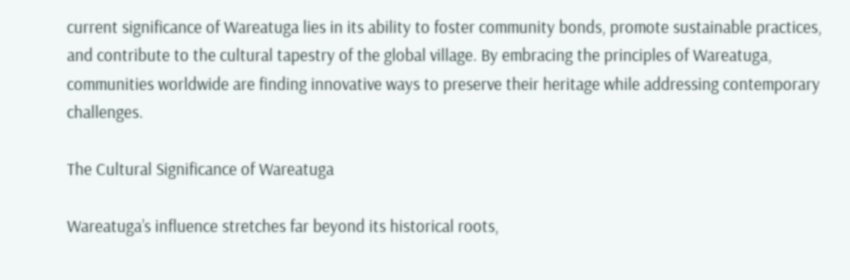current significance of Wareatuga lies in its ability to foster community bonds, promote sustainable practices, and contribute to the cultural tapestry of the global village. By embracing the principles of Wareatuga, communities worldwide are finding innovative ways to preserve their heritage while addressing contemporary challenges.

The Cultural Significance of Wareatuga

Wareatuga’s influence stretches far beyond its historical roots,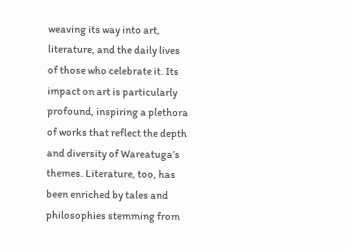weaving its way into art, literature, and the daily lives of those who celebrate it. Its impact on art is particularly profound, inspiring a plethora of works that reflect the depth and diversity of Wareatuga’s themes. Literature, too, has been enriched by tales and philosophies stemming from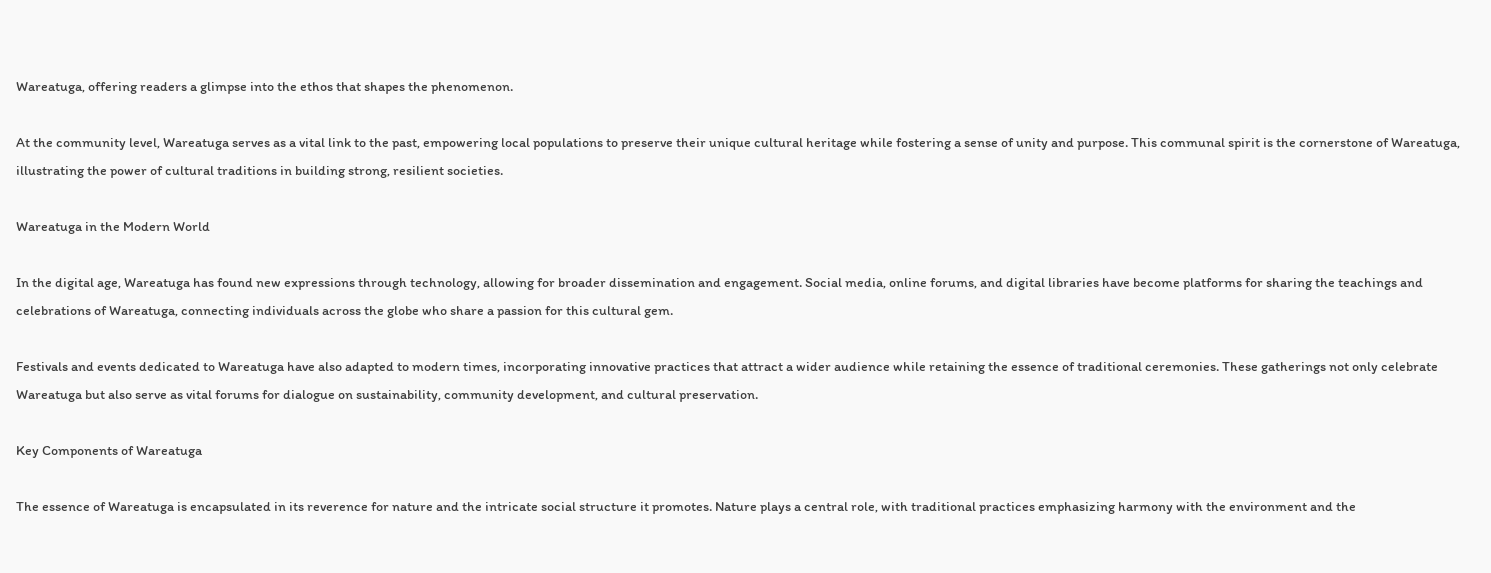Wareatuga, offering readers a glimpse into the ethos that shapes the phenomenon.

At the community level, Wareatuga serves as a vital link to the past, empowering local populations to preserve their unique cultural heritage while fostering a sense of unity and purpose. This communal spirit is the cornerstone of Wareatuga, illustrating the power of cultural traditions in building strong, resilient societies.

Wareatuga in the Modern World

In the digital age, Wareatuga has found new expressions through technology, allowing for broader dissemination and engagement. Social media, online forums, and digital libraries have become platforms for sharing the teachings and celebrations of Wareatuga, connecting individuals across the globe who share a passion for this cultural gem.

Festivals and events dedicated to Wareatuga have also adapted to modern times, incorporating innovative practices that attract a wider audience while retaining the essence of traditional ceremonies. These gatherings not only celebrate Wareatuga but also serve as vital forums for dialogue on sustainability, community development, and cultural preservation.

Key Components of Wareatuga

The essence of Wareatuga is encapsulated in its reverence for nature and the intricate social structure it promotes. Nature plays a central role, with traditional practices emphasizing harmony with the environment and the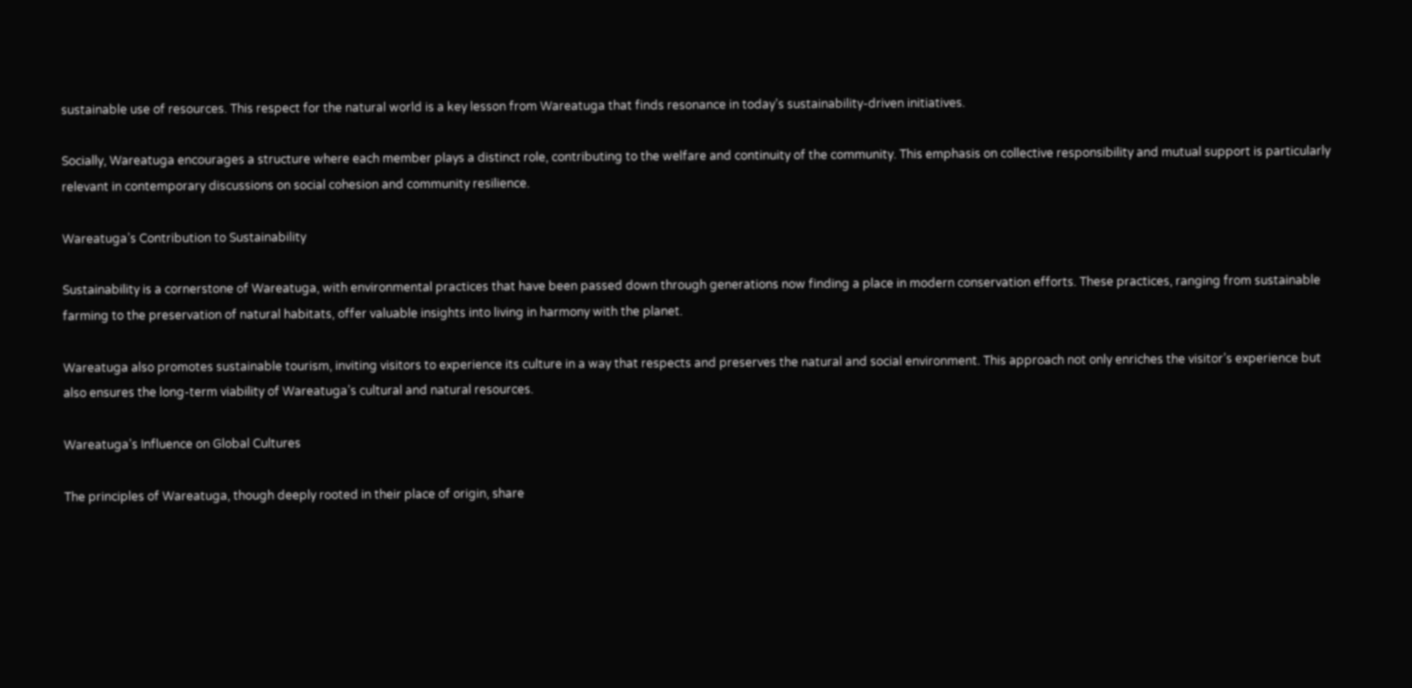sustainable use of resources. This respect for the natural world is a key lesson from Wareatuga that finds resonance in today’s sustainability-driven initiatives.

Socially, Wareatuga encourages a structure where each member plays a distinct role, contributing to the welfare and continuity of the community. This emphasis on collective responsibility and mutual support is particularly relevant in contemporary discussions on social cohesion and community resilience.

Wareatuga’s Contribution to Sustainability

Sustainability is a cornerstone of Wareatuga, with environmental practices that have been passed down through generations now finding a place in modern conservation efforts. These practices, ranging from sustainable farming to the preservation of natural habitats, offer valuable insights into living in harmony with the planet.

Wareatuga also promotes sustainable tourism, inviting visitors to experience its culture in a way that respects and preserves the natural and social environment. This approach not only enriches the visitor’s experience but also ensures the long-term viability of Wareatuga’s cultural and natural resources.

Wareatuga’s Influence on Global Cultures

The principles of Wareatuga, though deeply rooted in their place of origin, share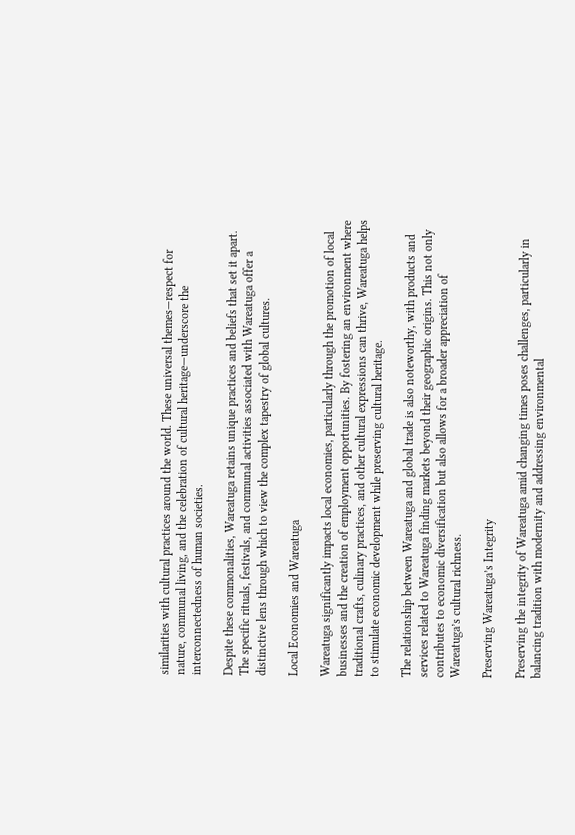similarities with cultural practices around the world. These universal themes—respect for nature, communal living, and the celebration of cultural heritage—underscore the interconnectedness of human societies.

Despite these commonalities, Wareatuga retains unique practices and beliefs that set it apart. The specific rituals, festivals, and communal activities associated with Wareatuga offer a distinctive lens through which to view the complex tapestry of global cultures.

Local Economies and Wareatuga

Wareatuga significantly impacts local economies, particularly through the promotion of local businesses and the creation of employment opportunities. By fostering an environment where traditional crafts, culinary practices, and other cultural expressions can thrive, Wareatuga helps to stimulate economic development while preserving cultural heritage.

The relationship between Wareatuga and global trade is also noteworthy, with products and services related to Wareatuga finding markets beyond their geographic origins. This not only contributes to economic diversification but also allows for a broader appreciation of Wareatuga’s cultural richness.

Preserving Wareatuga’s Integrity

Preserving the integrity of Wareatuga amid changing times poses challenges, particularly in balancing tradition with modernity and addressing environmental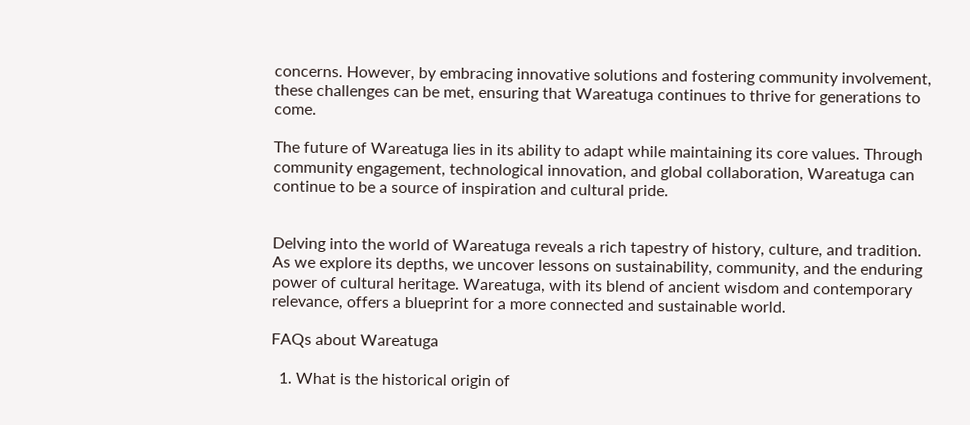concerns. However, by embracing innovative solutions and fostering community involvement, these challenges can be met, ensuring that Wareatuga continues to thrive for generations to come.

The future of Wareatuga lies in its ability to adapt while maintaining its core values. Through community engagement, technological innovation, and global collaboration, Wareatuga can continue to be a source of inspiration and cultural pride.


Delving into the world of Wareatuga reveals a rich tapestry of history, culture, and tradition. As we explore its depths, we uncover lessons on sustainability, community, and the enduring power of cultural heritage. Wareatuga, with its blend of ancient wisdom and contemporary relevance, offers a blueprint for a more connected and sustainable world.

FAQs about Wareatuga

  1. What is the historical origin of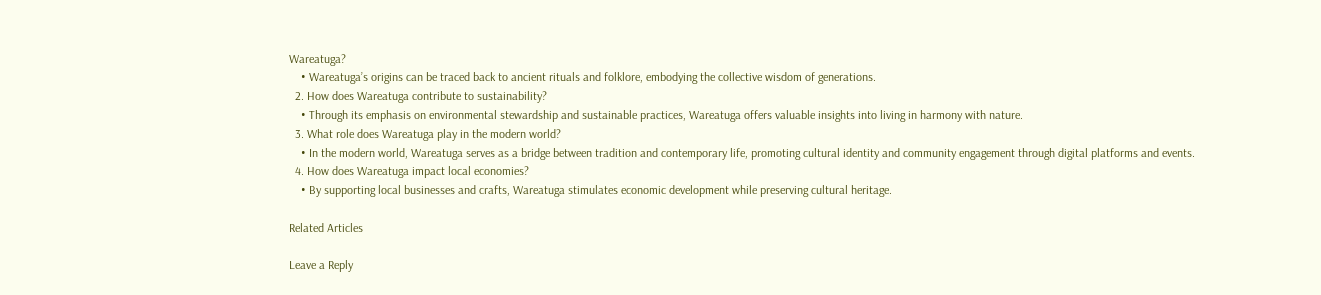Wareatuga?
    • Wareatuga’s origins can be traced back to ancient rituals and folklore, embodying the collective wisdom of generations.
  2. How does Wareatuga contribute to sustainability?
    • Through its emphasis on environmental stewardship and sustainable practices, Wareatuga offers valuable insights into living in harmony with nature.
  3. What role does Wareatuga play in the modern world?
    • In the modern world, Wareatuga serves as a bridge between tradition and contemporary life, promoting cultural identity and community engagement through digital platforms and events.
  4. How does Wareatuga impact local economies?
    • By supporting local businesses and crafts, Wareatuga stimulates economic development while preserving cultural heritage.

Related Articles

Leave a Reply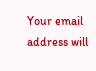Your email address will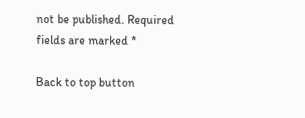not be published. Required fields are marked *

Back to top button